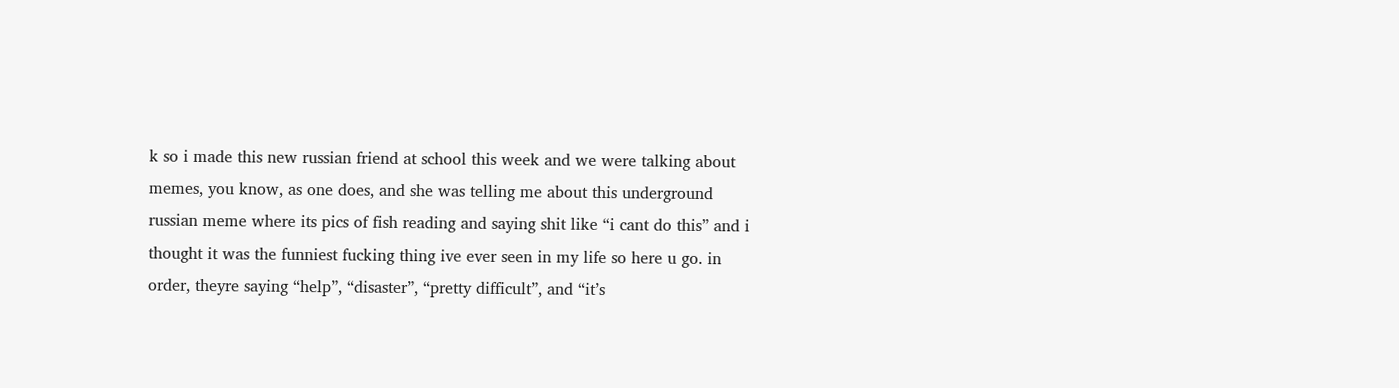k so i made this new russian friend at school this week and we were talking about memes, you know, as one does, and she was telling me about this underground russian meme where its pics of fish reading and saying shit like “i cant do this” and i thought it was the funniest fucking thing ive ever seen in my life so here u go. in order, theyre saying “help”, “disaster”, “pretty difficult”, and “it’s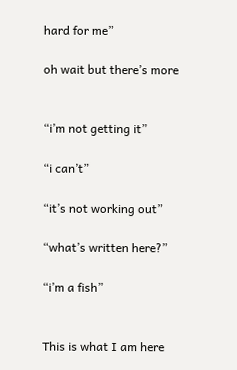hard for me”

oh wait but there’s more


“i’m not getting it”

“i can’t”

“it’s not working out”

“what’s written here?”

“i’m a fish”


This is what I am here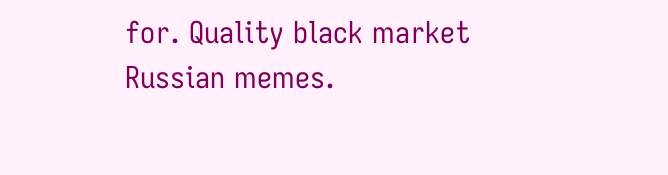for. Quality black market Russian memes.